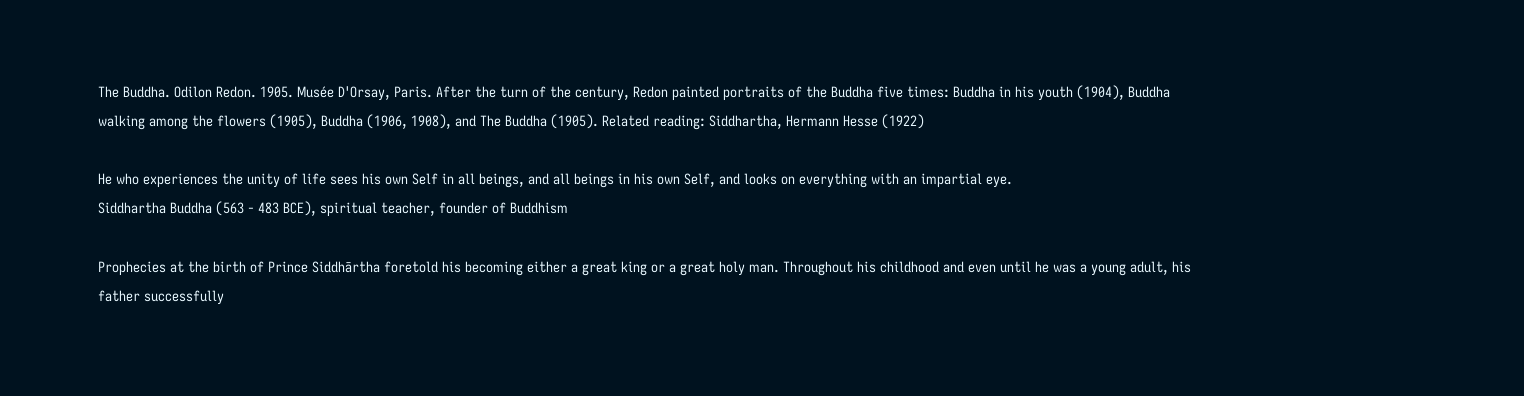The Buddha. Odilon Redon. 1905. Musée D'Orsay, Paris. After the turn of the century, Redon painted portraits of the Buddha five times: Buddha in his youth (1904), Buddha walking among the flowers (1905), Buddha (1906, 1908), and The Buddha (1905). Related reading: Siddhartha, Hermann Hesse (1922)

He who experiences the unity of life sees his own Self in all beings, and all beings in his own Self, and looks on everything with an impartial eye.
Siddhartha Buddha (563 - 483 BCE), spiritual teacher, founder of Buddhism

Prophecies at the birth of Prince Siddhārtha foretold his becoming either a great king or a great holy man. Throughout his childhood and even until he was a young adult, his father successfully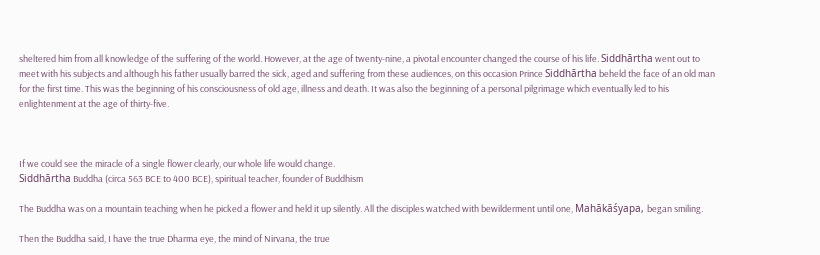sheltered him from all knowledge of the suffering of the world. However, at the age of twenty-nine, a pivotal encounter changed the course of his life. Siddhārtha went out to meet with his subjects and although his father usually barred the sick, aged and suffering from these audiences, on this occasion Prince Siddhārtha beheld the face of an old man for the first time. This was the beginning of his consciousness of old age, illness and death. It was also the beginning of a personal pilgrimage which eventually led to his enlightenment at the age of thirty-five.



If we could see the miracle of a single flower clearly, our whole life would change.
Siddhārtha Buddha (circa 563 BCE to 400 BCE), spiritual teacher, founder of Buddhism

The Buddha was on a mountain teaching when he picked a flower and held it up silently. All the disciples watched with bewilderment until one, Mahākāśyapa, began smiling.

Then the Buddha said, I have the true Dharma eye, the mind of Nirvana, the true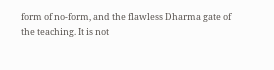form of no-form, and the flawless Dharma gate of the teaching. It is not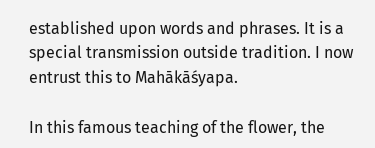established upon words and phrases. It is a special transmission outside tradition. I now entrust this to Mahākāśyapa.

In this famous teaching of the flower, the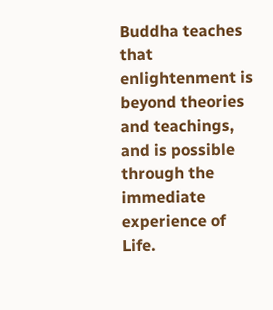Buddha teaches that enlightenment is beyond theories and teachings, and is possible through the immediate experience of Life.